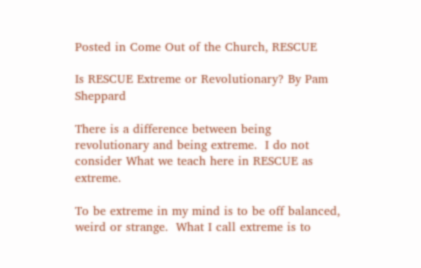Posted in Come Out of the Church, RESCUE

Is RESCUE Extreme or Revolutionary? By Pam Sheppard

There is a difference between being revolutionary and being extreme.  I do not consider What we teach here in RESCUE as extreme.

To be extreme in my mind is to be off balanced, weird or strange.  What I call extreme is to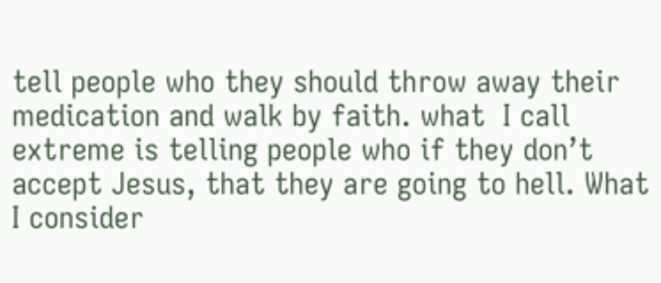tell people who they should throw away their medication and walk by faith. what  I call extreme is telling people who if they don’t accept Jesus, that they are going to hell. What I consider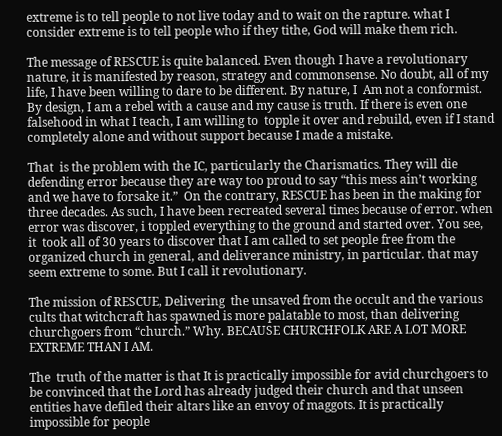extreme is to tell people to not live today and to wait on the rapture. what I consider extreme is to tell people who if they tithe, God will make them rich.

The message of RESCUE is quite balanced. Even though I have a revolutionary nature, it is manifested by reason, strategy and commonsense. No doubt, all of my life, I have been willing to dare to be different. By nature, I  Am not a conformist. By design, I am a rebel with a cause and my cause is truth. If there is even one falsehood in what I teach, I am willing to  topple it over and rebuild, even if I stand completely alone and without support because I made a mistake.

That  is the problem with the IC, particularly the Charismatics. They will die defending error because they are way too proud to say “this mess ain’t working and we have to forsake it.”  On the contrary, RESCUE has been in the making for three decades. As such, I have been recreated several times because of error. when error was discover, i toppled everything to the ground and started over. You see,  it  took all of 30 years to discover that I am called to set people free from the organized church in general, and deliverance ministry, in particular. that may seem extreme to some. But I call it revolutionary.

The mission of RESCUE, Delivering  the unsaved from the occult and the various cults that witchcraft has spawned is more palatable to most, than delivering churchgoers from “church.” Why. BECAUSE CHURCHFOLK ARE A LOT MORE EXTREME THAN I AM.

The  truth of the matter is that It is practically impossible for avid churchgoers to be convinced that the Lord has already judged their church and that unseen entities have defiled their altars like an envoy of maggots. It is practically impossible for people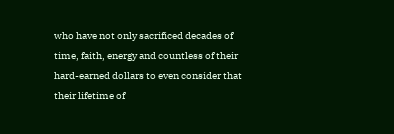who have not only sacrificed decades of time, faith, energy and countless of their hard-earned dollars to even consider that their lifetime of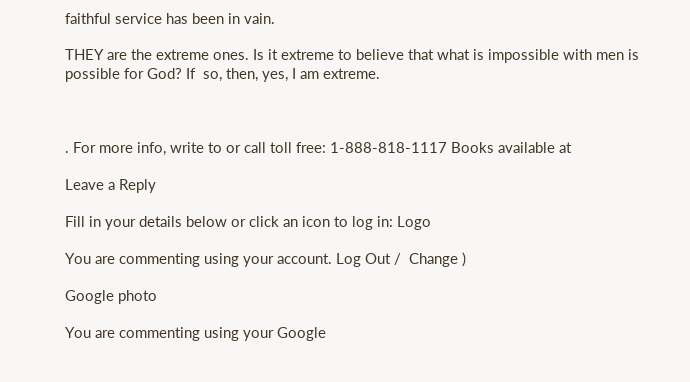faithful service has been in vain.

THEY are the extreme ones. Is it extreme to believe that what is impossible with men is possible for God? If  so, then, yes, I am extreme.



. For more info, write to or call toll free: 1-888-818-1117 Books available at

Leave a Reply

Fill in your details below or click an icon to log in: Logo

You are commenting using your account. Log Out /  Change )

Google photo

You are commenting using your Google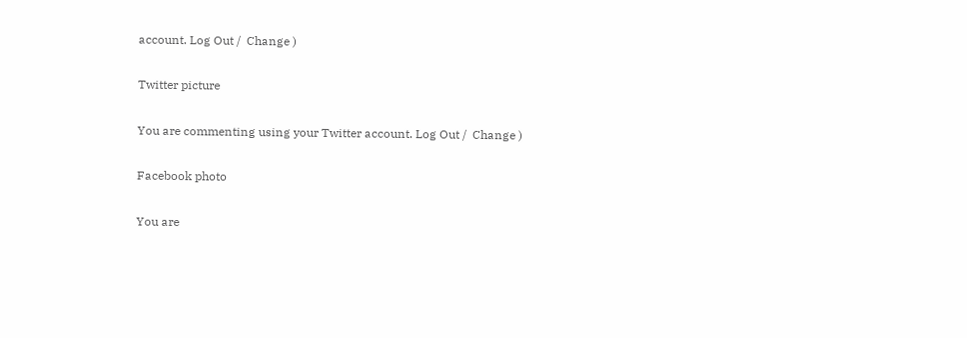account. Log Out /  Change )

Twitter picture

You are commenting using your Twitter account. Log Out /  Change )

Facebook photo

You are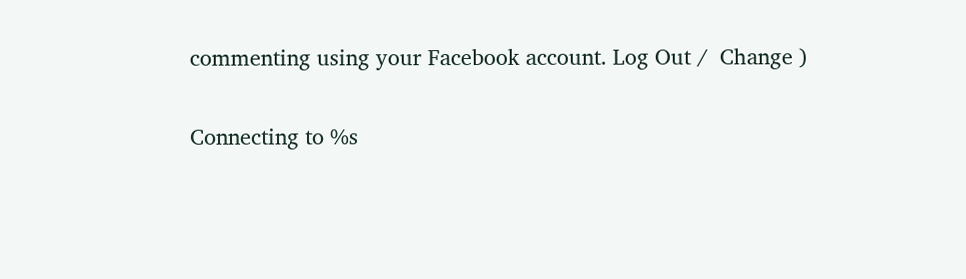commenting using your Facebook account. Log Out /  Change )

Connecting to %s